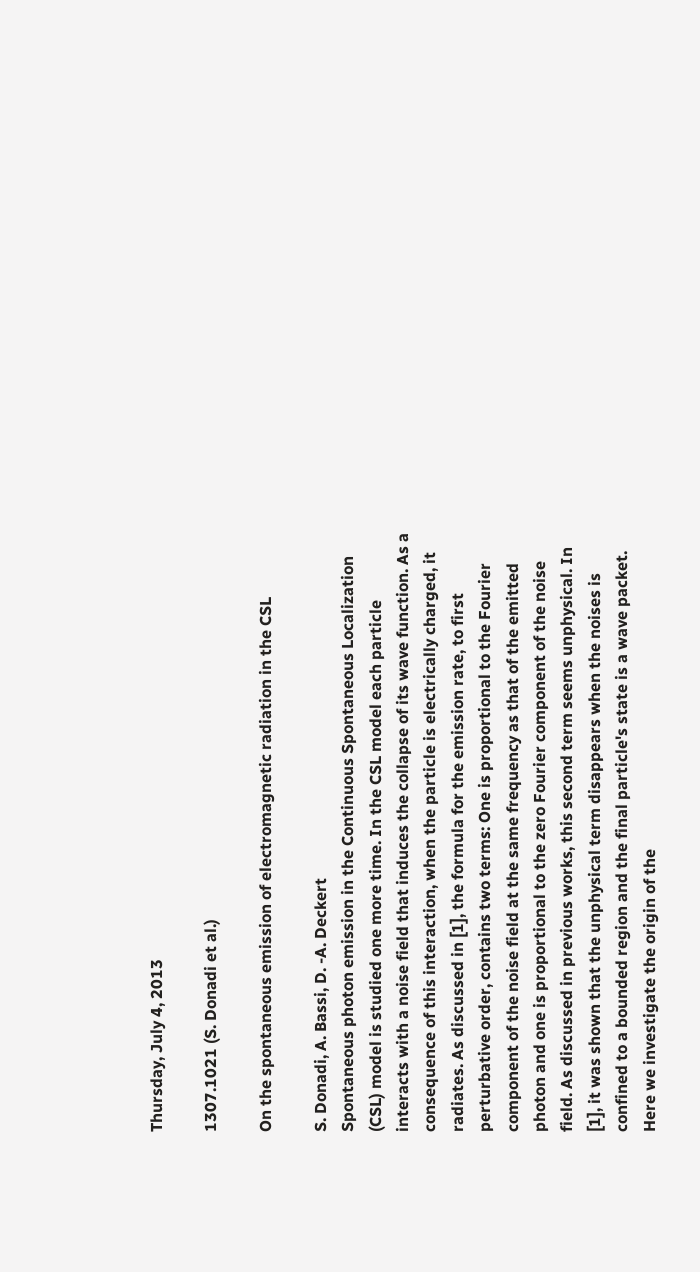Thursday, July 4, 2013

1307.1021 (S. Donadi et al.)

On the spontaneous emission of electromagnetic radiation in the CSL

S. Donadi, A. Bassi, D. -A. Deckert
Spontaneous photon emission in the Continuous Spontaneous Localization (CSL) model is studied one more time. In the CSL model each particle interacts with a noise field that induces the collapse of its wave function. As a consequence of this interaction, when the particle is electrically charged, it radiates. As discussed in [1], the formula for the emission rate, to first perturbative order, contains two terms: One is proportional to the Fourier component of the noise field at the same frequency as that of the emitted photon and one is proportional to the zero Fourier component of the noise field. As discussed in previous works, this second term seems unphysical. In [1], it was shown that the unphysical term disappears when the noises is confined to a bounded region and the final particle's state is a wave packet. Here we investigate the origin of the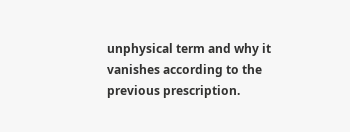unphysical term and why it vanishes according to the previous prescription.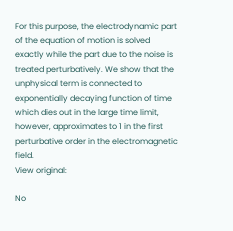For this purpose, the electrodynamic part of the equation of motion is solved exactly while the part due to the noise is treated perturbatively. We show that the unphysical term is connected to exponentially decaying function of time which dies out in the large time limit, however, approximates to 1 in the first perturbative order in the electromagnetic field.
View original:

No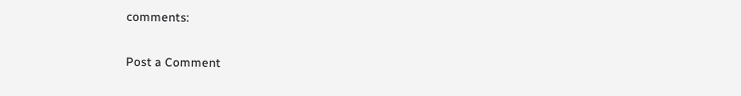comments:

Post a Comment